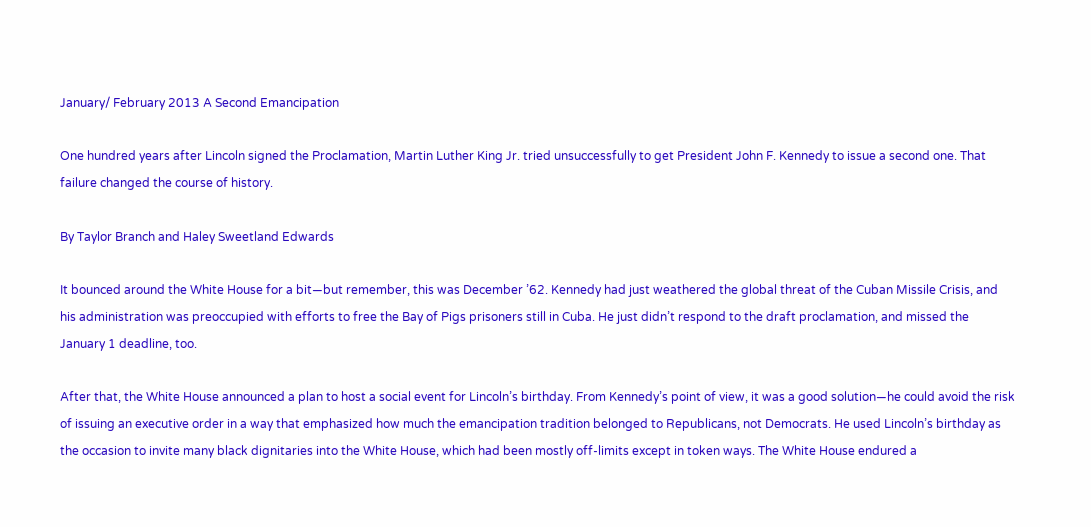January/ February 2013 A Second Emancipation

One hundred years after Lincoln signed the Proclamation, Martin Luther King Jr. tried unsuccessfully to get President John F. Kennedy to issue a second one. That failure changed the course of history.

By Taylor Branch and Haley Sweetland Edwards

It bounced around the White House for a bit—but remember, this was December ’62. Kennedy had just weathered the global threat of the Cuban Missile Crisis, and his administration was preoccupied with efforts to free the Bay of Pigs prisoners still in Cuba. He just didn’t respond to the draft proclamation, and missed the January 1 deadline, too.

After that, the White House announced a plan to host a social event for Lincoln’s birthday. From Kennedy’s point of view, it was a good solution—he could avoid the risk of issuing an executive order in a way that emphasized how much the emancipation tradition belonged to Republicans, not Democrats. He used Lincoln’s birthday as the occasion to invite many black dignitaries into the White House, which had been mostly off-limits except in token ways. The White House endured a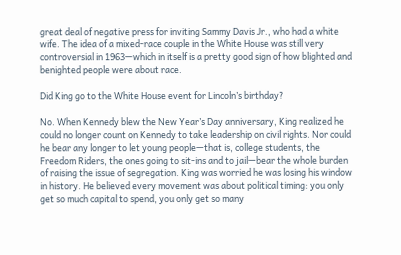great deal of negative press for inviting Sammy Davis Jr., who had a white wife. The idea of a mixed-race couple in the White House was still very controversial in 1963—which in itself is a pretty good sign of how blighted and benighted people were about race.

Did King go to the White House event for Lincoln’s birthday?

No. When Kennedy blew the New Year’s Day anniversary, King realized he could no longer count on Kennedy to take leadership on civil rights. Nor could he bear any longer to let young people—that is, college students, the Freedom Riders, the ones going to sit-ins and to jail—bear the whole burden of raising the issue of segregation. King was worried he was losing his window in history. He believed every movement was about political timing: you only get so much capital to spend, you only get so many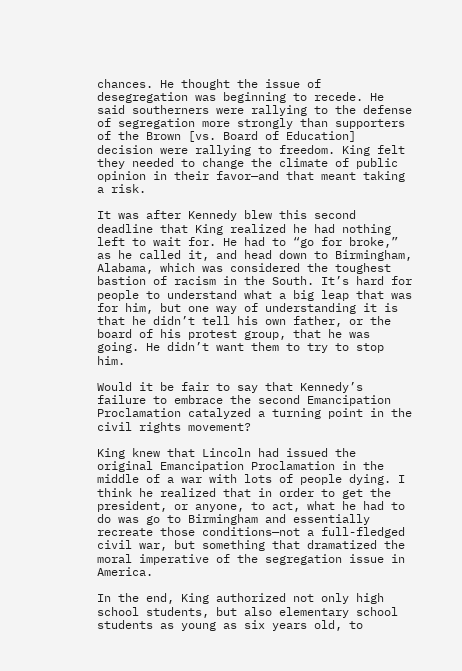chances. He thought the issue of desegregation was beginning to recede. He said southerners were rallying to the defense of segregation more strongly than supporters of the Brown [vs. Board of Education] decision were rallying to freedom. King felt they needed to change the climate of public opinion in their favor—and that meant taking a risk.

It was after Kennedy blew this second deadline that King realized he had nothing left to wait for. He had to “go for broke,” as he called it, and head down to Birmingham, Alabama, which was considered the toughest bastion of racism in the South. It’s hard for people to understand what a big leap that was for him, but one way of understanding it is that he didn’t tell his own father, or the board of his protest group, that he was going. He didn’t want them to try to stop him.

Would it be fair to say that Kennedy’s failure to embrace the second Emancipation Proclamation catalyzed a turning point in the civil rights movement?

King knew that Lincoln had issued the original Emancipation Proclamation in the middle of a war with lots of people dying. I think he realized that in order to get the president, or anyone, to act, what he had to do was go to Birmingham and essentially recreate those conditions—not a full-fledged civil war, but something that dramatized the moral imperative of the segregation issue in America.

In the end, King authorized not only high school students, but also elementary school students as young as six years old, to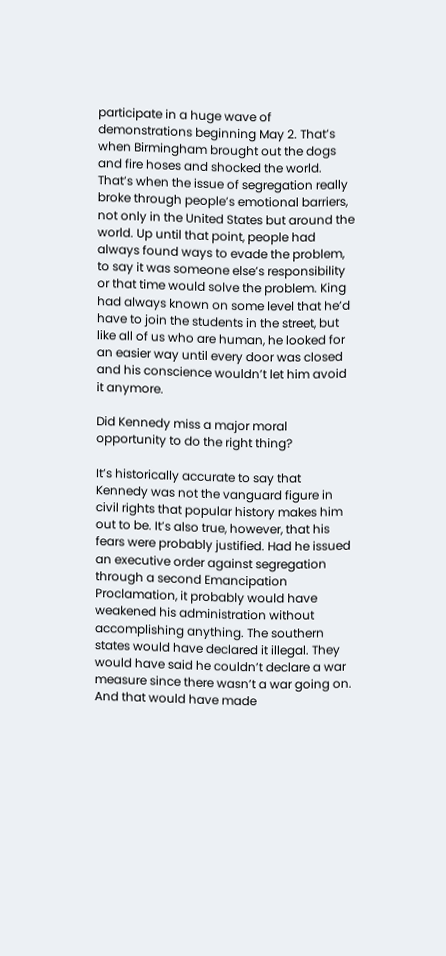participate in a huge wave of demonstrations beginning May 2. That’s when Birmingham brought out the dogs and fire hoses and shocked the world. That’s when the issue of segregation really broke through people’s emotional barriers, not only in the United States but around the world. Up until that point, people had always found ways to evade the problem, to say it was someone else’s responsibility or that time would solve the problem. King had always known on some level that he’d have to join the students in the street, but like all of us who are human, he looked for an easier way until every door was closed and his conscience wouldn’t let him avoid it anymore.

Did Kennedy miss a major moral opportunity to do the right thing?

It’s historically accurate to say that Kennedy was not the vanguard figure in civil rights that popular history makes him out to be. It’s also true, however, that his fears were probably justified. Had he issued an executive order against segregation through a second Emancipation Proclamation, it probably would have weakened his administration without accomplishing anything. The southern states would have declared it illegal. They would have said he couldn’t declare a war measure since there wasn’t a war going on. And that would have made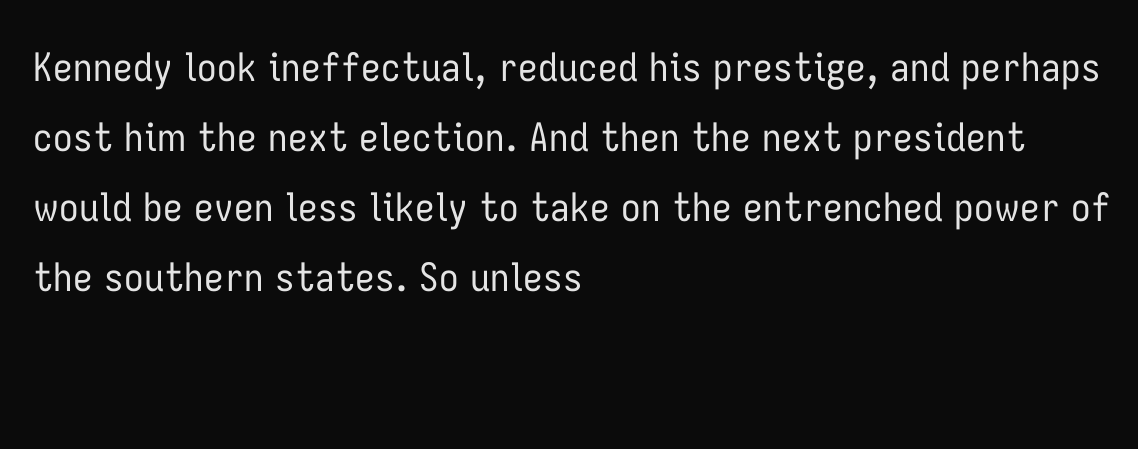Kennedy look ineffectual, reduced his prestige, and perhaps cost him the next election. And then the next president would be even less likely to take on the entrenched power of the southern states. So unless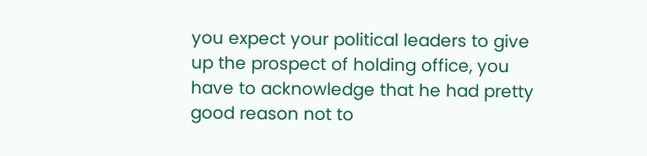you expect your political leaders to give up the prospect of holding office, you have to acknowledge that he had pretty good reason not to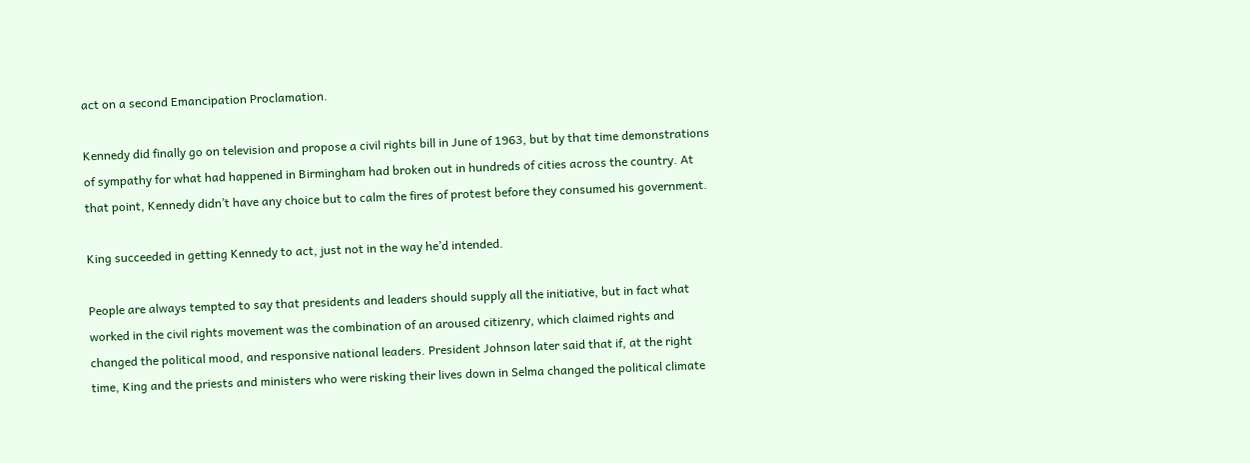act on a second Emancipation Proclamation.

Kennedy did finally go on television and propose a civil rights bill in June of 1963, but by that time demonstrations of sympathy for what had happened in Birmingham had broken out in hundreds of cities across the country. At that point, Kennedy didn’t have any choice but to calm the fires of protest before they consumed his government.

King succeeded in getting Kennedy to act, just not in the way he’d intended.

People are always tempted to say that presidents and leaders should supply all the initiative, but in fact what worked in the civil rights movement was the combination of an aroused citizenry, which claimed rights and changed the political mood, and responsive national leaders. President Johnson later said that if, at the right time, King and the priests and ministers who were risking their lives down in Selma changed the political climate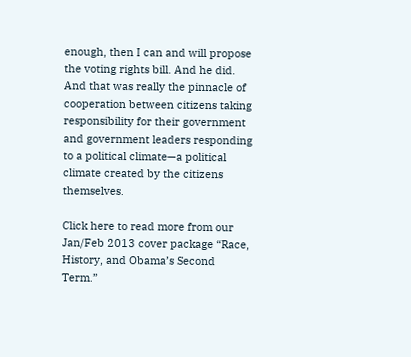enough, then I can and will propose the voting rights bill. And he did. And that was really the pinnacle of cooperation between citizens taking responsibility for their government and government leaders responding to a political climate—a political climate created by the citizens themselves.

Click here to read more from our Jan/Feb 2013 cover package “Race, History, and Obama’s Second Term.”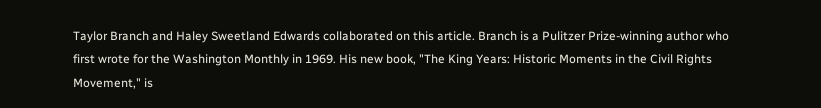Taylor Branch and Haley Sweetland Edwards collaborated on this article. Branch is a Pulitzer Prize-winning author who first wrote for the Washington Monthly in 1969. His new book, "The King Years: Historic Moments in the Civil Rights Movement," is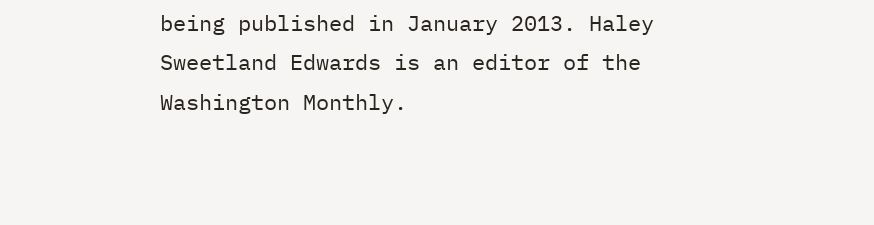being published in January 2013. Haley Sweetland Edwards is an editor of the Washington Monthly.